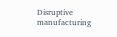Disruptive manufacturing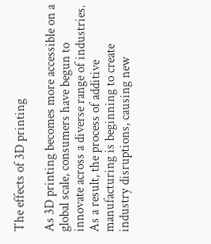The effects of 3D printing

As 3D printing becomes more accessible on a global scale, consumers have begun to innovate across a diverse range of industries. As a result, the process of additive manufacturing is beginning to create industry disruptions, causing new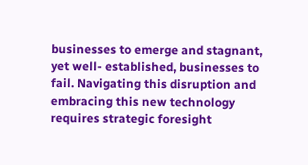businesses to emerge and stagnant, yet well- established, businesses to fail. Navigating this disruption and embracing this new technology requires strategic foresight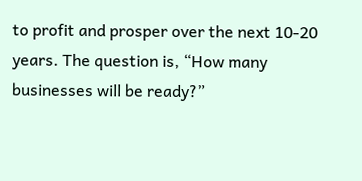to profit and prosper over the next 10-20 years. The question is, “How many businesses will be ready?”